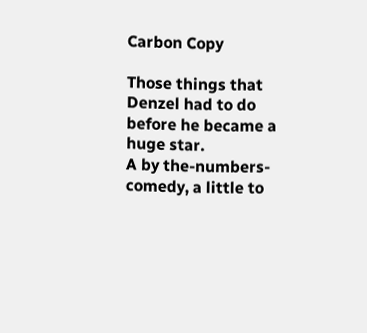Carbon Copy

Those things that Denzel had to do before he became a huge star.
A by the-numbers- comedy, a little to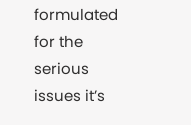formulated for the serious issues it’s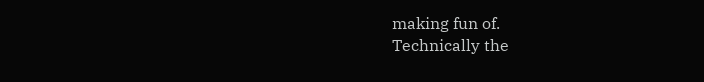making fun of.
Technically the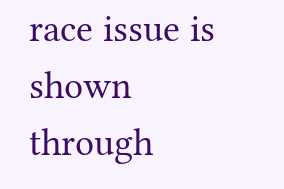race issue is shown through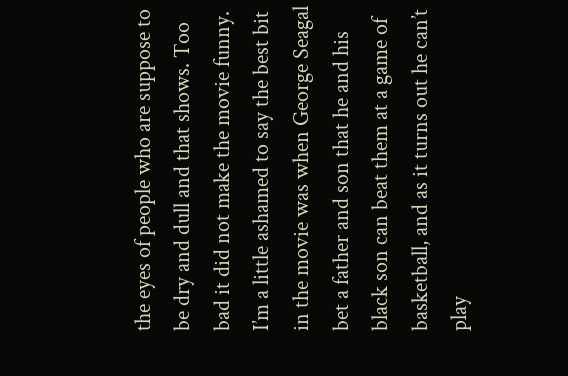the eyes of people who are suppose to be dry and dull and that shows. Too bad it did not make the movie funny.
I’m a little ashamed to say the best bit in the movie was when George Seagal bet a father and son that he and his black son can beat them at a game of basketball, and as it turns out he can’t play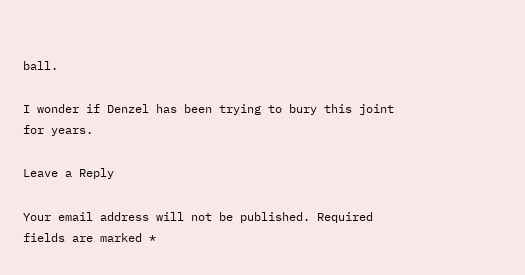ball.

I wonder if Denzel has been trying to bury this joint for years.

Leave a Reply

Your email address will not be published. Required fields are marked *